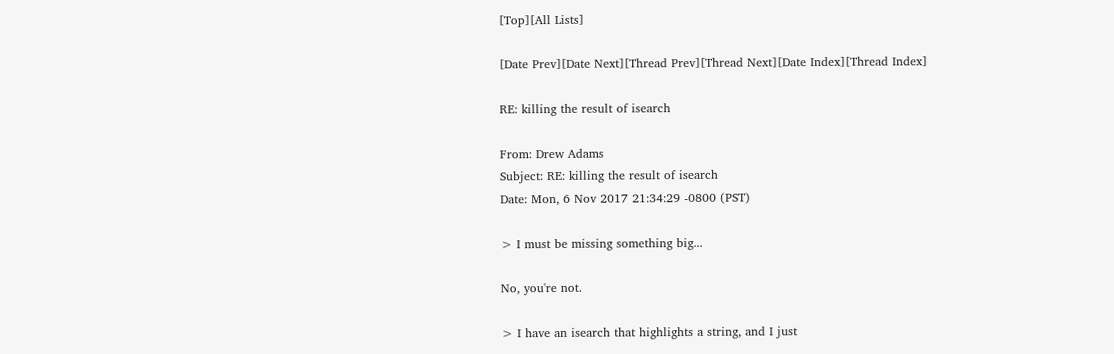[Top][All Lists]

[Date Prev][Date Next][Thread Prev][Thread Next][Date Index][Thread Index]

RE: killing the result of isearch

From: Drew Adams
Subject: RE: killing the result of isearch
Date: Mon, 6 Nov 2017 21:34:29 -0800 (PST)

> I must be missing something big...

No, you're not.

> I have an isearch that highlights a string, and I just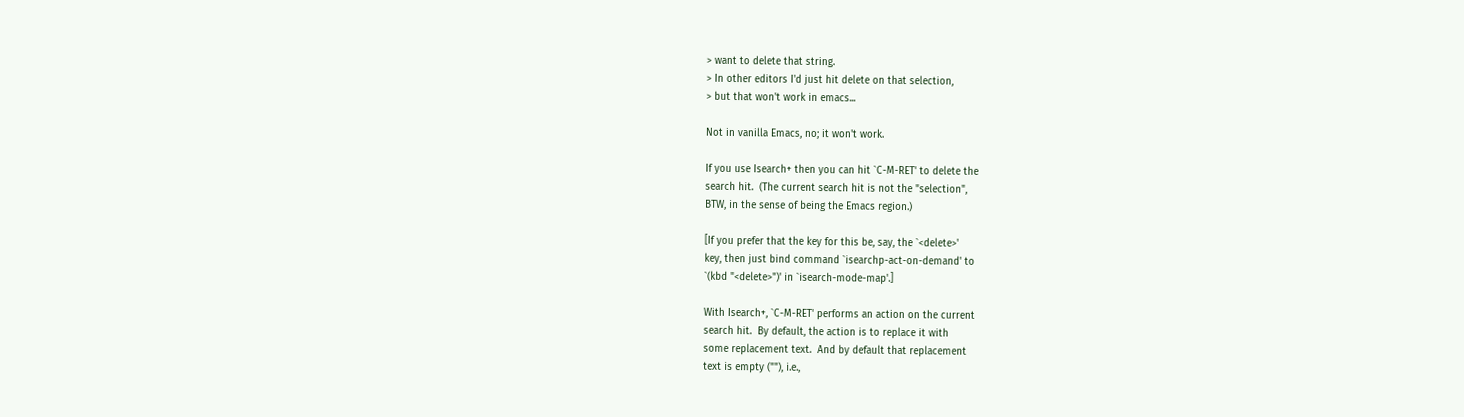> want to delete that string.
> In other editors I'd just hit delete on that selection,
> but that won't work in emacs...

Not in vanilla Emacs, no; it won't work.

If you use Isearch+ then you can hit `C-M-RET' to delete the
search hit.  (The current search hit is not the "selection",
BTW, in the sense of being the Emacs region.)

[If you prefer that the key for this be, say, the `<delete>'
key, then just bind command `isearchp-act-on-demand' to
`(kbd "<delete>")' in `isearch-mode-map'.]

With Isearch+, `C-M-RET' performs an action on the current
search hit.  By default, the action is to replace it with
some replacement text.  And by default that replacement
text is empty (""), i.e.,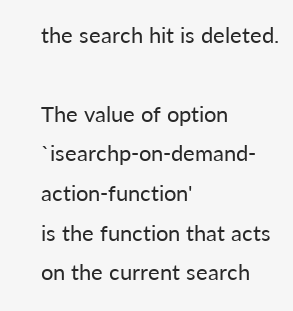the search hit is deleted.

The value of option `isearchp-on-demand-action-function'
is the function that acts on the current search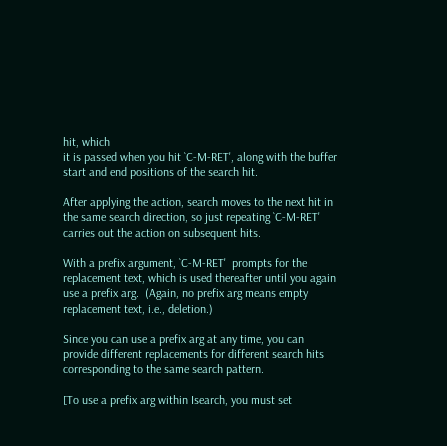hit, which
it is passed when you hit `C-M-RET', along with the buffer
start and end positions of the search hit.

After applying the action, search moves to the next hit in
the same search direction, so just repeating `C-M-RET'
carries out the action on subsequent hits.

With a prefix argument, `C-M-RET'  prompts for the
replacement text, which is used thereafter until you again
use a prefix arg.  (Again, no prefix arg means empty
replacement text, i.e., deletion.)

Since you can use a prefix arg at any time, you can
provide different replacements for different search hits
corresponding to the same search pattern.

[To use a prefix arg within Isearch, you must set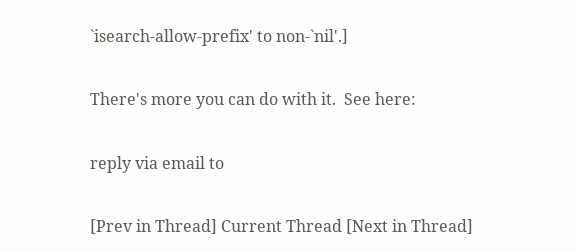`isearch-allow-prefix' to non-`nil'.]

There's more you can do with it.  See here:

reply via email to

[Prev in Thread] Current Thread [Next in Thread]